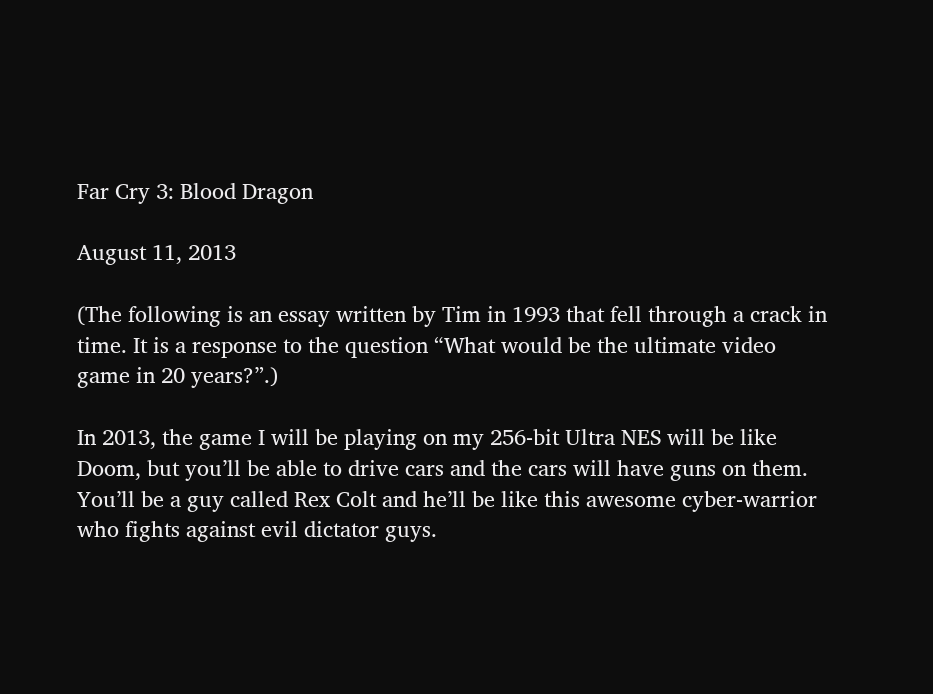Far Cry 3: Blood Dragon

August 11, 2013

(The following is an essay written by Tim in 1993 that fell through a crack in time. It is a response to the question “What would be the ultimate video game in 20 years?”.)

In 2013, the game I will be playing on my 256-bit Ultra NES will be like Doom, but you’ll be able to drive cars and the cars will have guns on them. You’ll be a guy called Rex Colt and he’ll be like this awesome cyber-warrior who fights against evil dictator guys.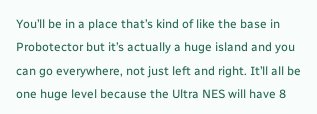You’ll be in a place that’s kind of like the base in Probotector but it’s actually a huge island and you can go everywhere, not just left and right. It’ll all be one huge level because the Ultra NES will have 8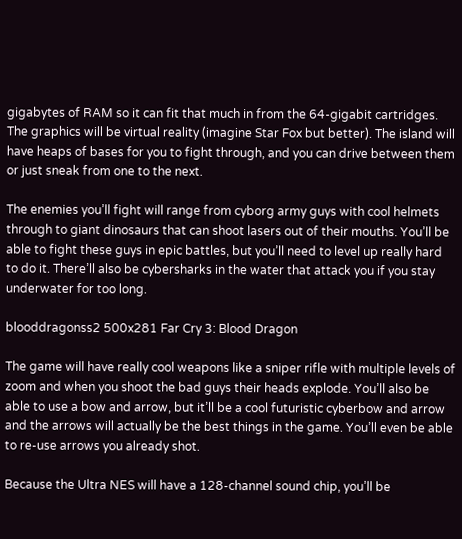gigabytes of RAM so it can fit that much in from the 64-gigabit cartridges. The graphics will be virtual reality (imagine Star Fox but better). The island will have heaps of bases for you to fight through, and you can drive between them or just sneak from one to the next.

The enemies you’ll fight will range from cyborg army guys with cool helmets through to giant dinosaurs that can shoot lasers out of their mouths. You’ll be able to fight these guys in epic battles, but you’ll need to level up really hard to do it. There’ll also be cybersharks in the water that attack you if you stay underwater for too long.

blooddragonss2 500x281 Far Cry 3: Blood Dragon

The game will have really cool weapons like a sniper rifle with multiple levels of zoom and when you shoot the bad guys their heads explode. You’ll also be able to use a bow and arrow, but it’ll be a cool futuristic cyberbow and arrow and the arrows will actually be the best things in the game. You’ll even be able to re-use arrows you already shot.

Because the Ultra NES will have a 128-channel sound chip, you’ll be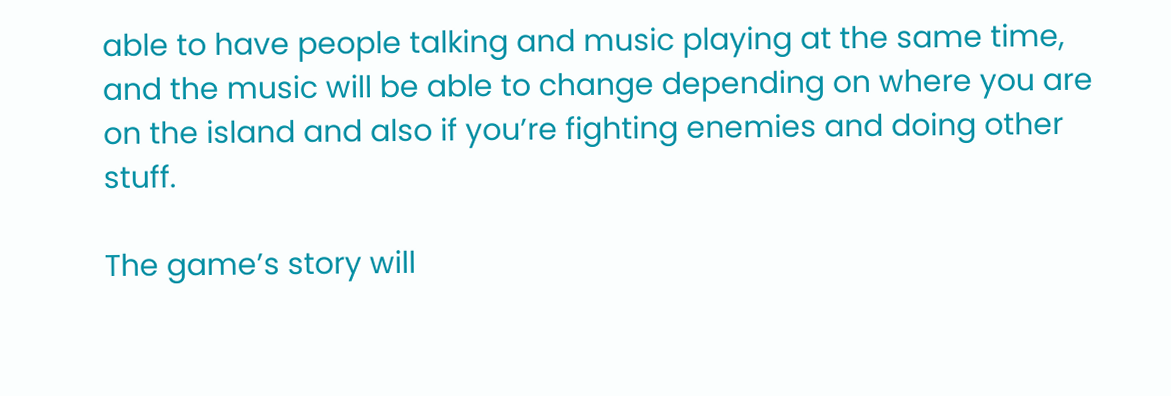able to have people talking and music playing at the same time, and the music will be able to change depending on where you are on the island and also if you’re fighting enemies and doing other stuff.

The game’s story will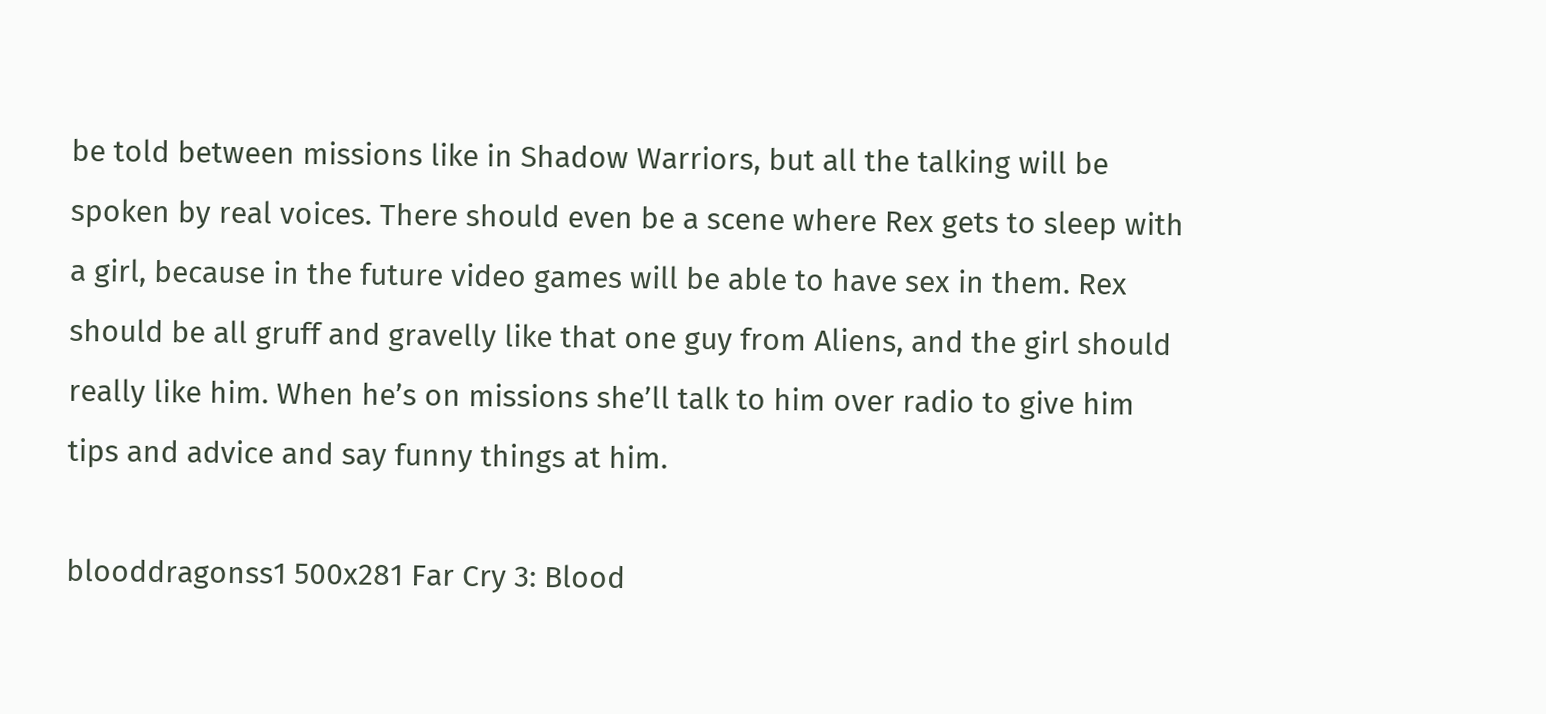be told between missions like in Shadow Warriors, but all the talking will be spoken by real voices. There should even be a scene where Rex gets to sleep with a girl, because in the future video games will be able to have sex in them. Rex should be all gruff and gravelly like that one guy from Aliens, and the girl should really like him. When he’s on missions she’ll talk to him over radio to give him tips and advice and say funny things at him.

blooddragonss1 500x281 Far Cry 3: Blood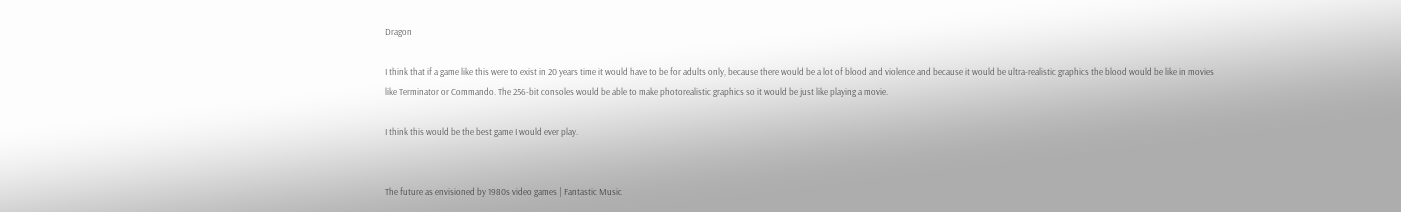Dragon

I think that if a game like this were to exist in 20 years time it would have to be for adults only, because there would be a lot of blood and violence and because it would be ultra-realistic graphics the blood would be like in movies like Terminator or Commando. The 256-bit consoles would be able to make photorealistic graphics so it would be just like playing a movie.

I think this would be the best game I would ever play.


The future as envisioned by 1980s video games | Fantastic Music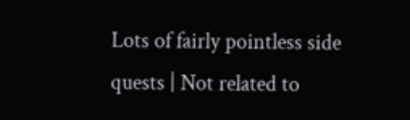Lots of fairly pointless side quests | Not related to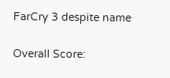FarCry 3 despite name

Overall Score: